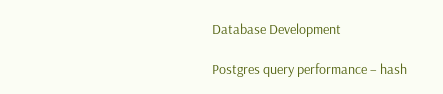Database Development

Postgres query performance – hash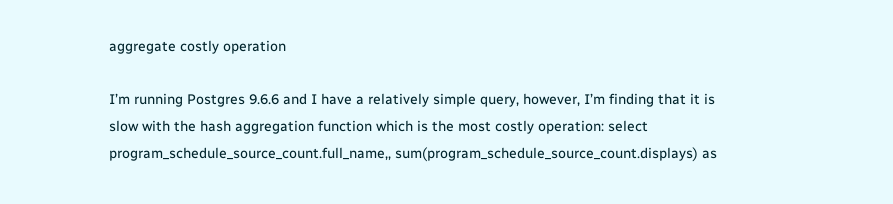aggregate costly operation

I’m running Postgres 9.6.6 and I have a relatively simple query, however, I’m finding that it is slow with the hash aggregation function which is the most costly operation: select program_schedule_source_count.full_name,, sum(program_schedule_source_count.displays) as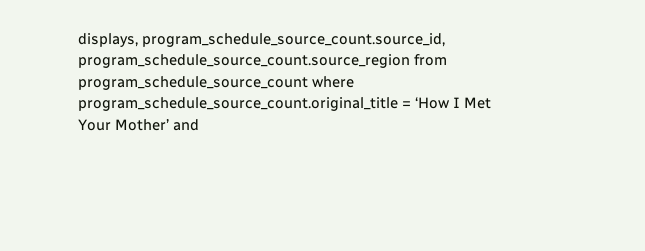displays, program_schedule_source_count.source_id, program_schedule_source_count.source_region from program_schedule_source_count where program_schedule_source_count.original_title = ‘How I Met Your Mother’ and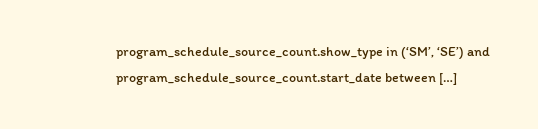program_schedule_source_count.show_type in (‘SM’, ‘SE’) and program_schedule_source_count.start_date between […]